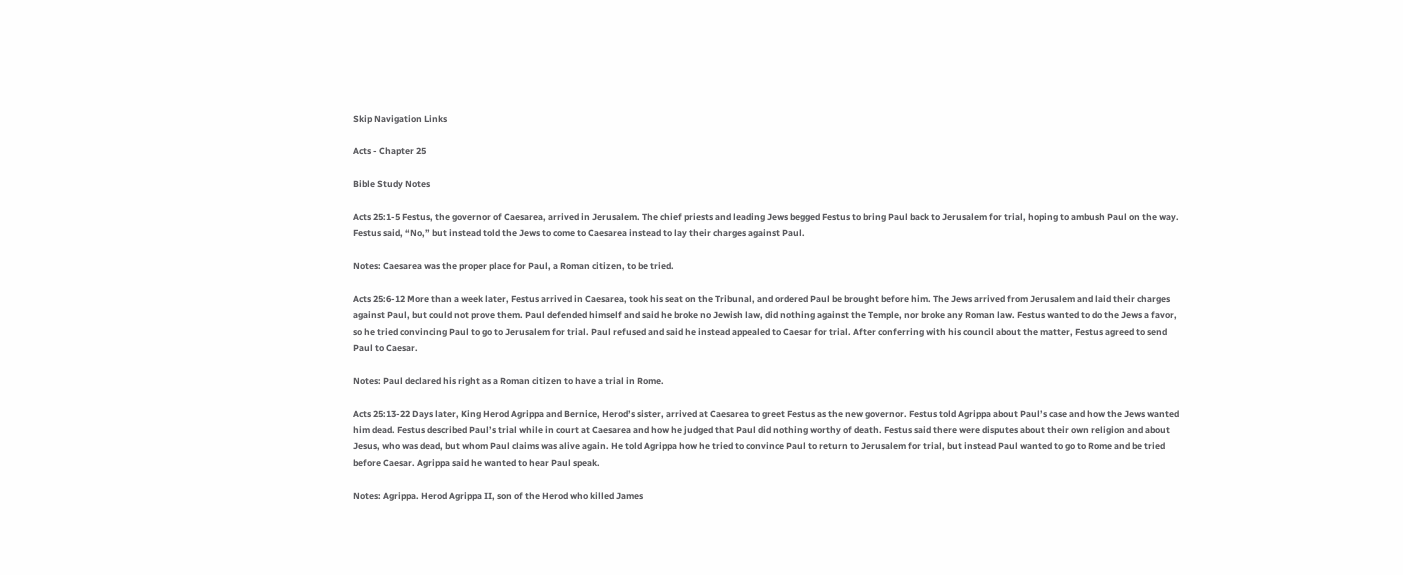Skip Navigation Links

Acts - Chapter 25

Bible Study Notes

Acts 25:1-5 Festus, the governor of Caesarea, arrived in Jerusalem. The chief priests and leading Jews begged Festus to bring Paul back to Jerusalem for trial, hoping to ambush Paul on the way. Festus said, “No,” but instead told the Jews to come to Caesarea instead to lay their charges against Paul.

Notes: Caesarea was the proper place for Paul, a Roman citizen, to be tried.

Acts 25:6-12 More than a week later, Festus arrived in Caesarea, took his seat on the Tribunal, and ordered Paul be brought before him. The Jews arrived from Jerusalem and laid their charges against Paul, but could not prove them. Paul defended himself and said he broke no Jewish law, did nothing against the Temple, nor broke any Roman law. Festus wanted to do the Jews a favor, so he tried convincing Paul to go to Jerusalem for trial. Paul refused and said he instead appealed to Caesar for trial. After conferring with his council about the matter, Festus agreed to send Paul to Caesar.

Notes: Paul declared his right as a Roman citizen to have a trial in Rome.

Acts 25:13-22 Days later, King Herod Agrippa and Bernice, Herod’s sister, arrived at Caesarea to greet Festus as the new governor. Festus told Agrippa about Paul’s case and how the Jews wanted him dead. Festus described Paul’s trial while in court at Caesarea and how he judged that Paul did nothing worthy of death. Festus said there were disputes about their own religion and about Jesus, who was dead, but whom Paul claims was alive again. He told Agrippa how he tried to convince Paul to return to Jerusalem for trial, but instead Paul wanted to go to Rome and be tried before Caesar. Agrippa said he wanted to hear Paul speak.

Notes: Agrippa. Herod Agrippa II, son of the Herod who killed James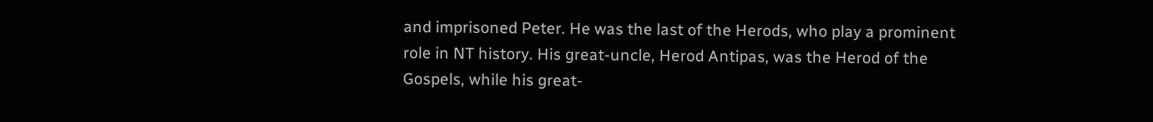and imprisoned Peter. He was the last of the Herods, who play a prominent role in NT history. His great-uncle, Herod Antipas, was the Herod of the Gospels, while his great-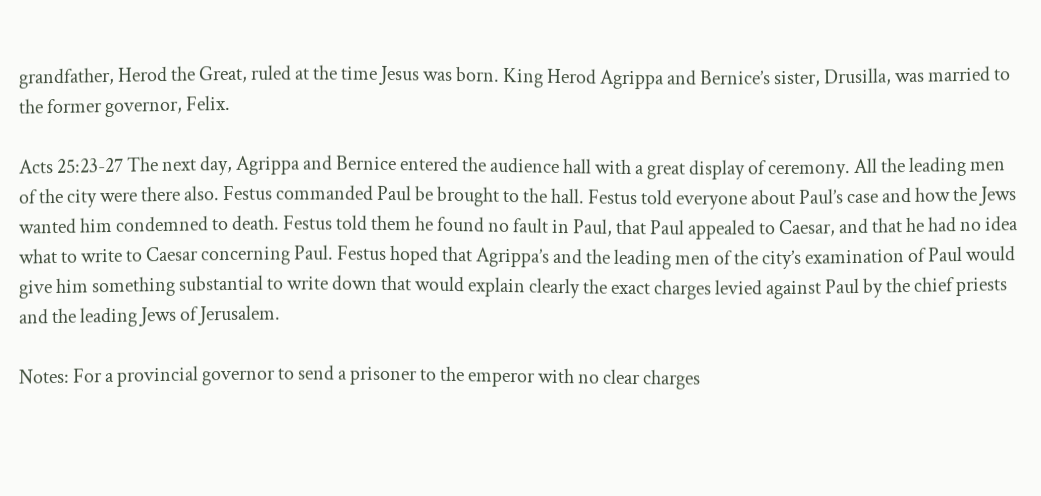grandfather, Herod the Great, ruled at the time Jesus was born. King Herod Agrippa and Bernice’s sister, Drusilla, was married to the former governor, Felix.

Acts 25:23-27 The next day, Agrippa and Bernice entered the audience hall with a great display of ceremony. All the leading men of the city were there also. Festus commanded Paul be brought to the hall. Festus told everyone about Paul’s case and how the Jews wanted him condemned to death. Festus told them he found no fault in Paul, that Paul appealed to Caesar, and that he had no idea what to write to Caesar concerning Paul. Festus hoped that Agrippa’s and the leading men of the city’s examination of Paul would give him something substantial to write down that would explain clearly the exact charges levied against Paul by the chief priests and the leading Jews of Jerusalem.

Notes: For a provincial governor to send a prisoner to the emperor with no clear charges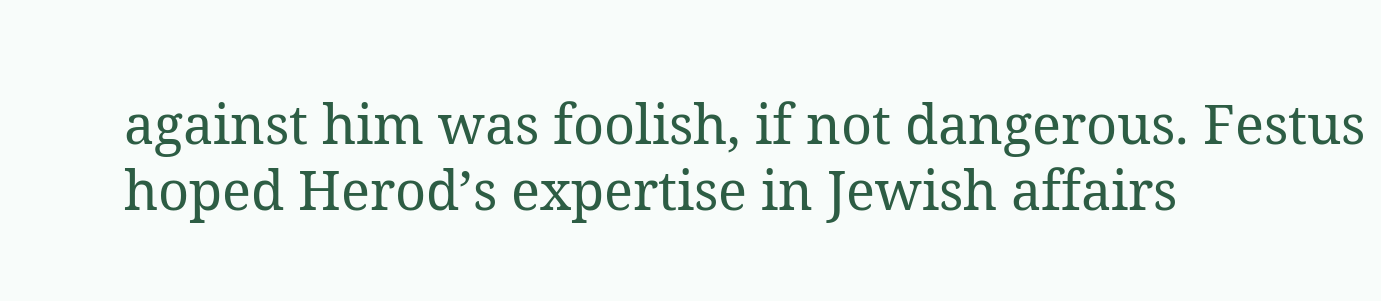against him was foolish, if not dangerous. Festus hoped Herod’s expertise in Jewish affairs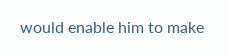would enable him to make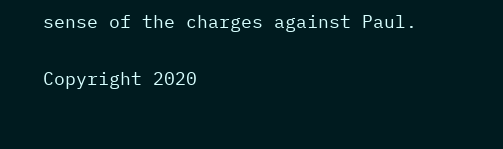sense of the charges against Paul.

Copyright 2020